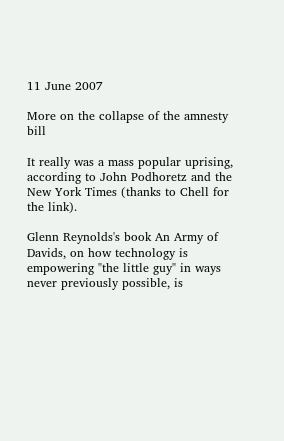11 June 2007

More on the collapse of the amnesty bill

It really was a mass popular uprising, according to John Podhoretz and the New York Times (thanks to Chell for the link).

Glenn Reynolds's book An Army of Davids, on how technology is empowering "the little guy" in ways never previously possible, is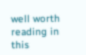well worth reading in this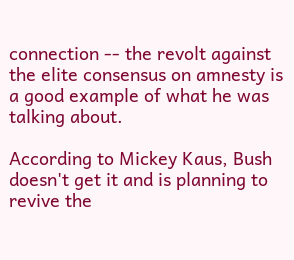connection -- the revolt against the elite consensus on amnesty is a good example of what he was talking about.

According to Mickey Kaus, Bush doesn't get it and is planning to revive the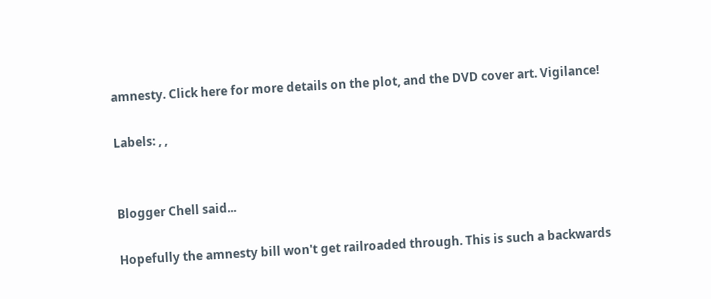amnesty. Click here for more details on the plot, and the DVD cover art. Vigilance!

Labels: , ,


Blogger Chell said...

Hopefully the amnesty bill won't get railroaded through. This is such a backwards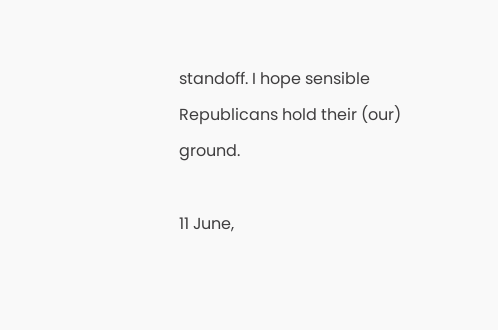standoff. I hope sensible Republicans hold their (our) ground.

11 June,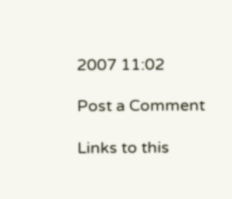2007 11:02

Post a Comment

Links to this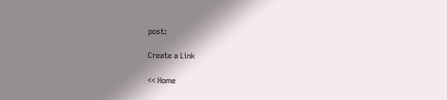post:

Create a Link

<< Home